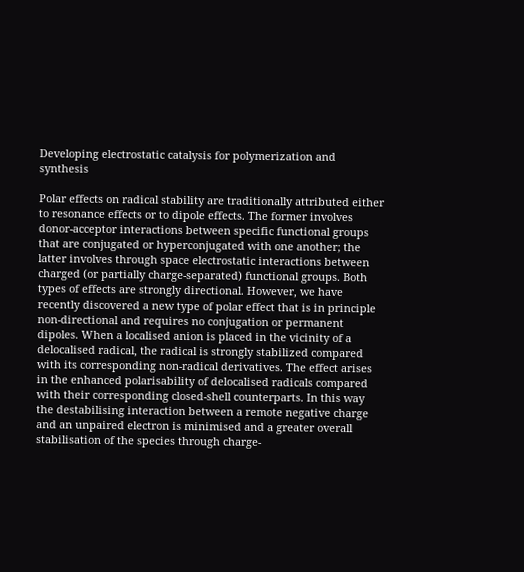Developing electrostatic catalysis for polymerization and synthesis

Polar effects on radical stability are traditionally attributed either to resonance effects or to dipole effects. The former involves donor-acceptor interactions between specific functional groups that are conjugated or hyperconjugated with one another; the latter involves through space electrostatic interactions between charged (or partially charge-separated) functional groups. Both types of effects are strongly directional. However, we have recently discovered a new type of polar effect that is in principle non-directional and requires no conjugation or permanent dipoles. When a localised anion is placed in the vicinity of a delocalised radical, the radical is strongly stabilized compared with its corresponding non-radical derivatives. The effect arises in the enhanced polarisability of delocalised radicals compared with their corresponding closed-shell counterparts. In this way the destabilising interaction between a remote negative charge and an unpaired electron is minimised and a greater overall stabilisation of the species through charge-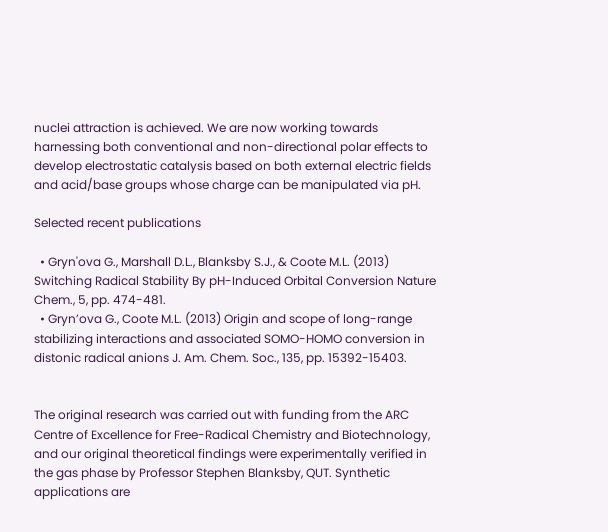nuclei attraction is achieved. We are now working towards harnessing both conventional and non-directional polar effects to develop electrostatic catalysis based on both external electric fields and acid/base groups whose charge can be manipulated via pH.

Selected recent publications

  • Gryn'ova G., Marshall D.L., Blanksby S.J., & Coote M.L. (2013) Switching Radical Stability By pH-Induced Orbital Conversion Nature Chem., 5, pp. 474-481.
  • Gryn’ova G., Coote M.L. (2013) Origin and scope of long-range stabilizing interactions and associated SOMO-HOMO conversion in distonic radical anions J. Am. Chem. Soc., 135, pp. 15392-15403.


The original research was carried out with funding from the ARC Centre of Excellence for Free-Radical Chemistry and Biotechnology, and our original theoretical findings were experimentally verified in the gas phase by Professor Stephen Blanksby, QUT. Synthetic applications are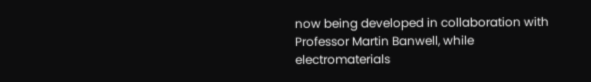now being developed in collaboration with Professor Martin Banwell, while electromaterials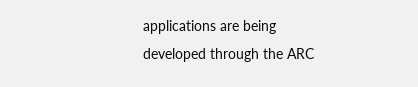applications are being developed through the ARC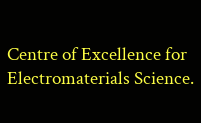Centre of Excellence for Electromaterials Science.